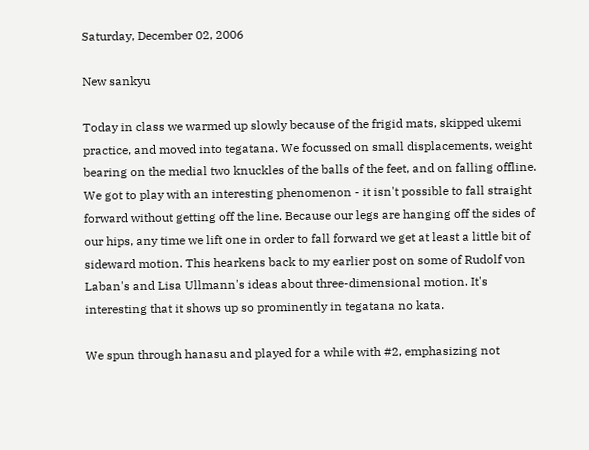Saturday, December 02, 2006

New sankyu

Today in class we warmed up slowly because of the frigid mats, skipped ukemi practice, and moved into tegatana. We focussed on small displacements, weight bearing on the medial two knuckles of the balls of the feet, and on falling offline. We got to play with an interesting phenomenon - it isn't possible to fall straight forward without getting off the line. Because our legs are hanging off the sides of our hips, any time we lift one in order to fall forward we get at least a little bit of sideward motion. This hearkens back to my earlier post on some of Rudolf von Laban's and Lisa Ullmann's ideas about three-dimensional motion. It's interesting that it shows up so prominently in tegatana no kata.

We spun through hanasu and played for a while with #2, emphasizing not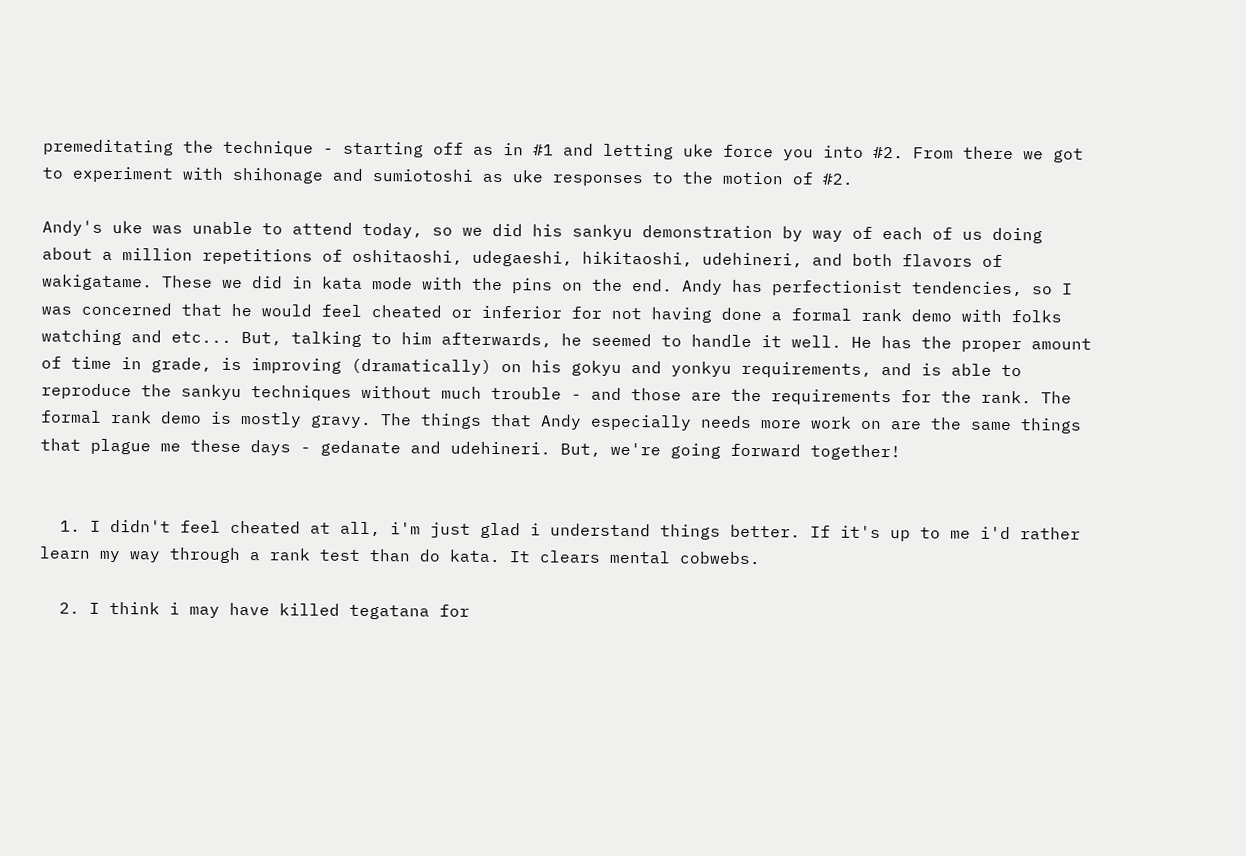premeditating the technique - starting off as in #1 and letting uke force you into #2. From there we got to experiment with shihonage and sumiotoshi as uke responses to the motion of #2.

Andy's uke was unable to attend today, so we did his sankyu demonstration by way of each of us doing about a million repetitions of oshitaoshi, udegaeshi, hikitaoshi, udehineri, and both flavors of wakigatame. These we did in kata mode with the pins on the end. Andy has perfectionist tendencies, so I was concerned that he would feel cheated or inferior for not having done a formal rank demo with folks watching and etc... But, talking to him afterwards, he seemed to handle it well. He has the proper amount of time in grade, is improving (dramatically) on his gokyu and yonkyu requirements, and is able to reproduce the sankyu techniques without much trouble - and those are the requirements for the rank. The formal rank demo is mostly gravy. The things that Andy especially needs more work on are the same things that plague me these days - gedanate and udehineri. But, we're going forward together!


  1. I didn't feel cheated at all, i'm just glad i understand things better. If it's up to me i'd rather learn my way through a rank test than do kata. It clears mental cobwebs.

  2. I think i may have killed tegatana for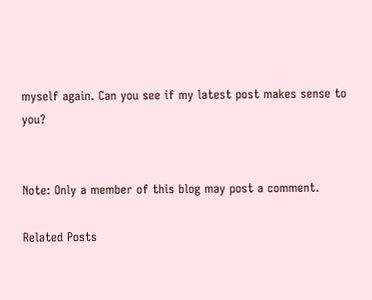myself again. Can you see if my latest post makes sense to you?


Note: Only a member of this blog may post a comment.

Related Posts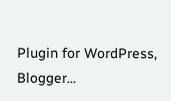Plugin for WordPress, Blogger...